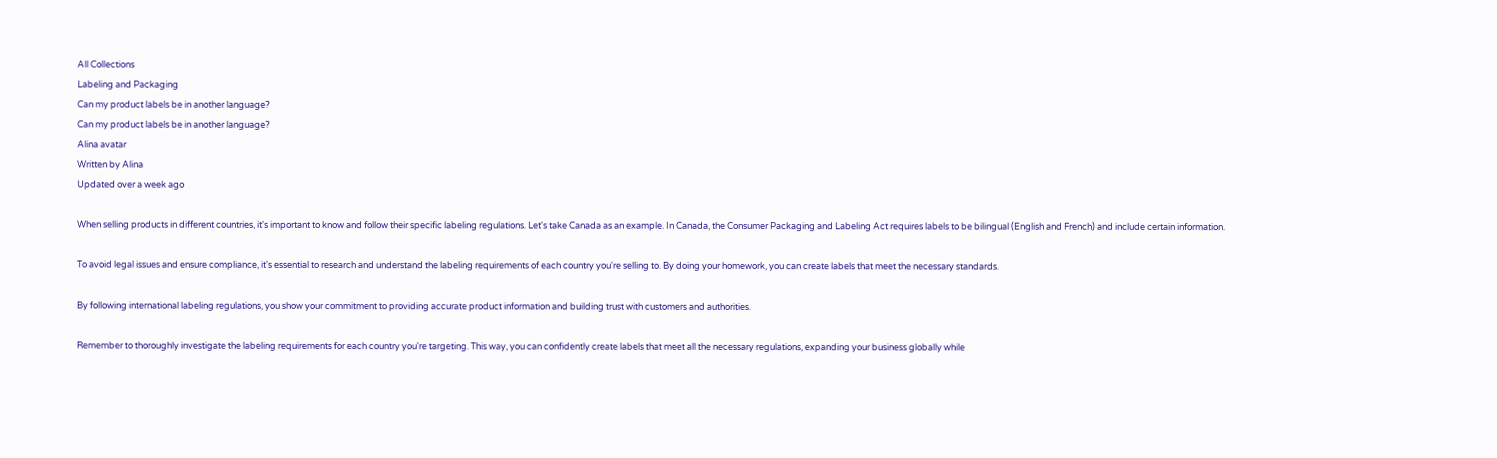All Collections
Labeling and Packaging
Can my product labels be in another language?
Can my product labels be in another language?
Alina avatar
Written by Alina
Updated over a week ago

When selling products in different countries, it's important to know and follow their specific labeling regulations. Let's take Canada as an example. In Canada, the Consumer Packaging and Labeling Act requires labels to be bilingual (English and French) and include certain information.

To avoid legal issues and ensure compliance, it's essential to research and understand the labeling requirements of each country you're selling to. By doing your homework, you can create labels that meet the necessary standards.

By following international labeling regulations, you show your commitment to providing accurate product information and building trust with customers and authorities.

Remember to thoroughly investigate the labeling requirements for each country you're targeting. This way, you can confidently create labels that meet all the necessary regulations, expanding your business globally while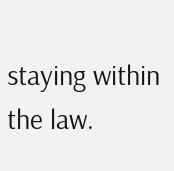staying within the law.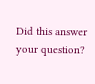Did this answer your question?